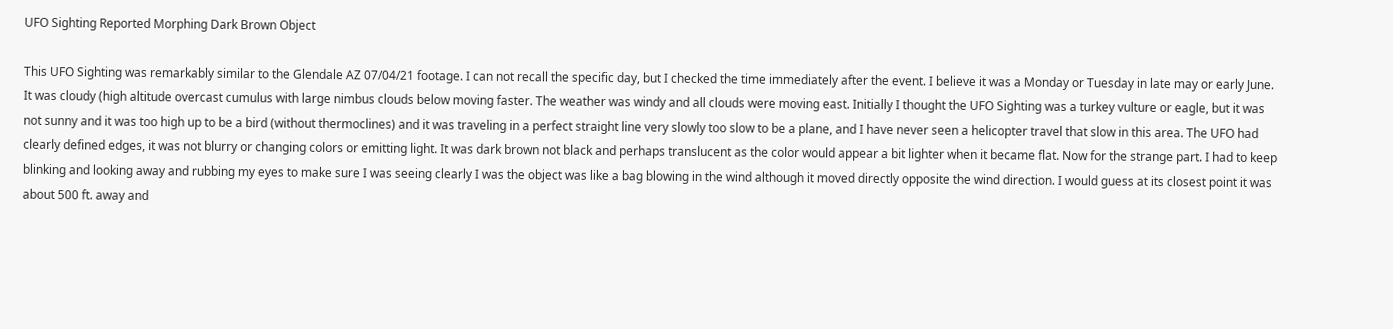UFO Sighting Reported Morphing Dark Brown Object

This UFO Sighting was remarkably similar to the Glendale AZ 07/04/21 footage. I can not recall the specific day, but I checked the time immediately after the event. I believe it was a Monday or Tuesday in late may or early June. It was cloudy (high altitude overcast cumulus with large nimbus clouds below moving faster. The weather was windy and all clouds were moving east. Initially I thought the UFO Sighting was a turkey vulture or eagle, but it was not sunny and it was too high up to be a bird (without thermoclines) and it was traveling in a perfect straight line very slowly too slow to be a plane, and I have never seen a helicopter travel that slow in this area. The UFO had clearly defined edges, it was not blurry or changing colors or emitting light. It was dark brown not black and perhaps translucent as the color would appear a bit lighter when it became flat. Now for the strange part. I had to keep blinking and looking away and rubbing my eyes to make sure I was seeing clearly I was the object was like a bag blowing in the wind although it moved directly opposite the wind direction. I would guess at its closest point it was about 500 ft. away and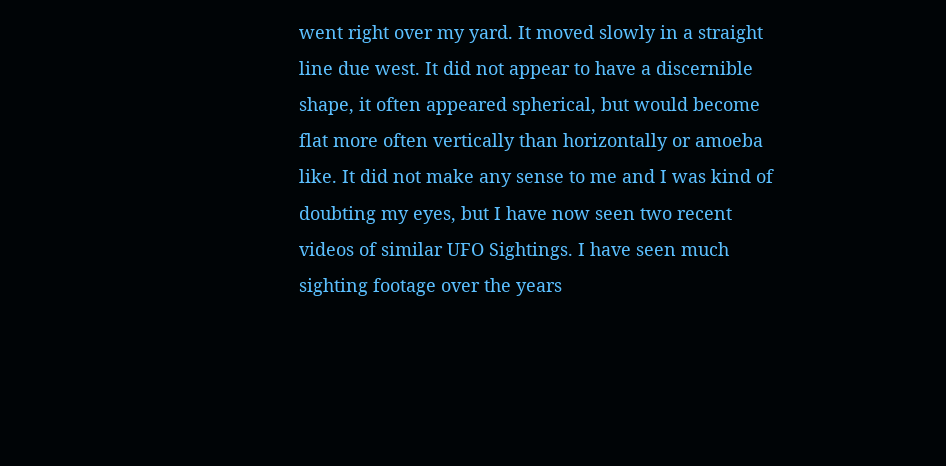went right over my yard. It moved slowly in a straight line due west. It did not appear to have a discernible shape, it often appeared spherical, but would become flat more often vertically than horizontally or amoeba like. It did not make any sense to me and I was kind of doubting my eyes, but I have now seen two recent videos of similar UFO Sightings. I have seen much sighting footage over the years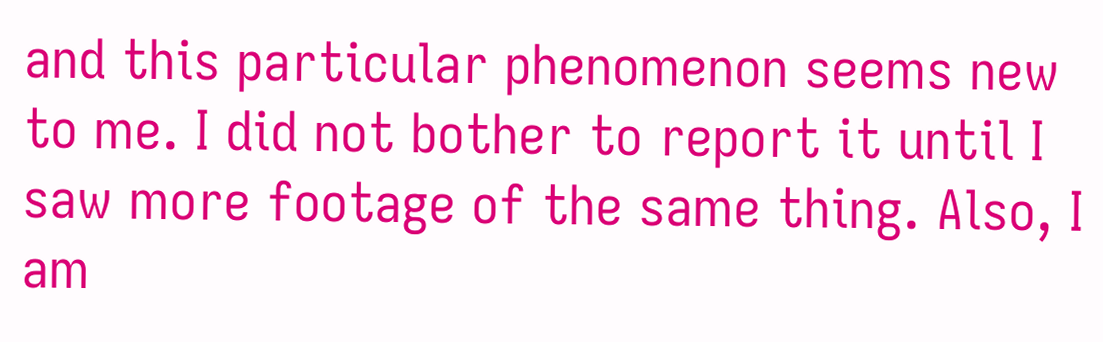and this particular phenomenon seems new to me. I did not bother to report it until I saw more footage of the same thing. Also, I am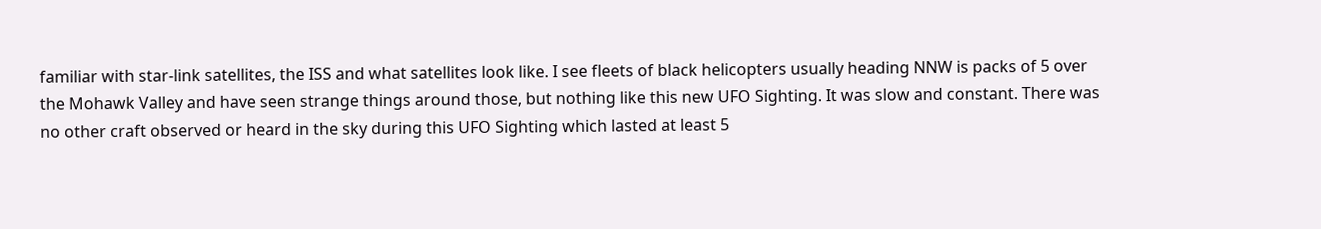familiar with star-link satellites, the ISS and what satellites look like. I see fleets of black helicopters usually heading NNW is packs of 5 over the Mohawk Valley and have seen strange things around those, but nothing like this new UFO Sighting. It was slow and constant. There was no other craft observed or heard in the sky during this UFO Sighting which lasted at least 5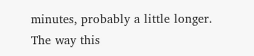minutes, probably a little longer. The way this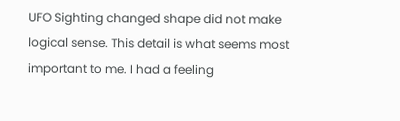UFO Sighting changed shape did not make logical sense. This detail is what seems most important to me. I had a feeling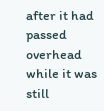after it had passed overhead while it was still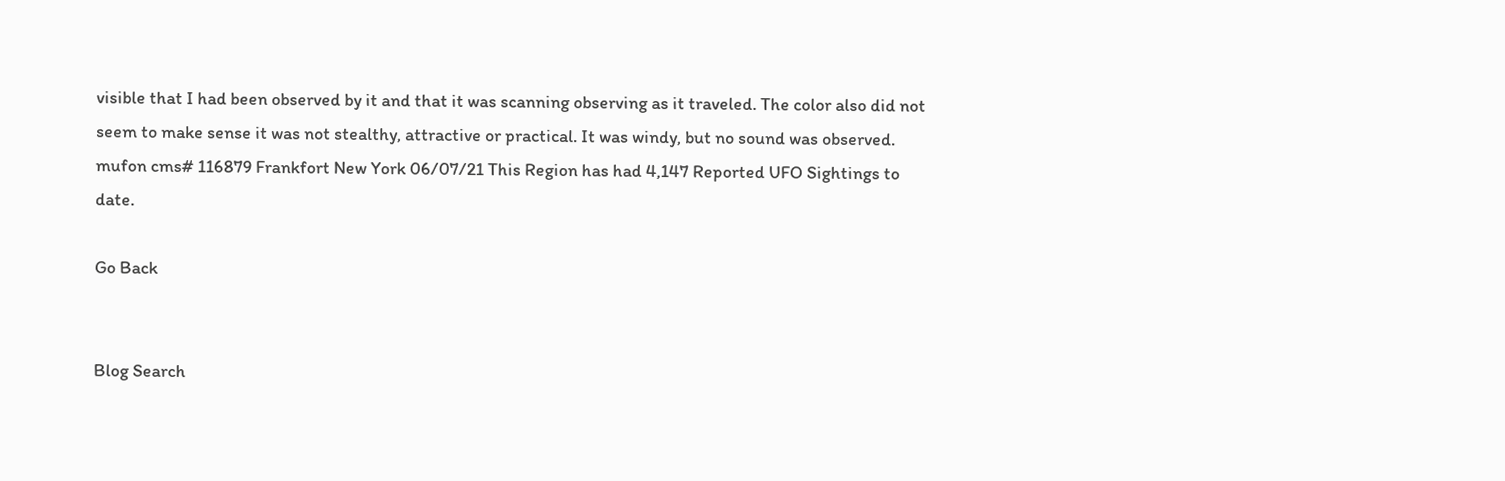visible that I had been observed by it and that it was scanning observing as it traveled. The color also did not seem to make sense it was not stealthy, attractive or practical. It was windy, but no sound was observed. mufon cms# 116879 Frankfort New York 06/07/21 This Region has had 4,147 Reported UFO Sightings to date.

Go Back


Blog Search